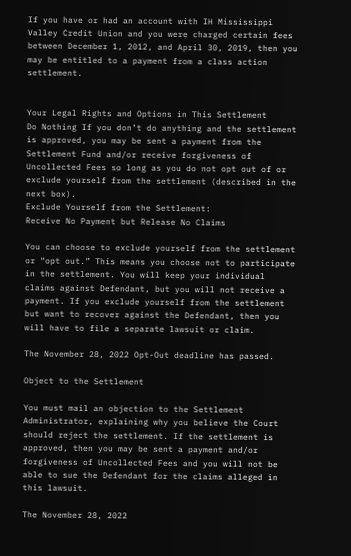If you have or had an account with IH Mississippi Valley Credit Union and you were charged certain fees between December 1, 2012, and April 30, 2019, then you may be entitled to a payment from a class action settlement.


Your Legal Rights and Options in This Settlement
Do Nothing If you don’t do anything and the settlement is approved, you may be sent a payment from the Settlement Fund and/or receive forgiveness of Uncollected Fees so long as you do not opt out of or exclude yourself from the settlement (described in the next box).
Exclude Yourself from the Settlement:
Receive No Payment but Release No Claims

You can choose to exclude yourself from the settlement or “opt out.” This means you choose not to participate in the settlement. You will keep your individual claims against Defendant, but you will not receive a payment. If you exclude yourself from the settlement but want to recover against the Defendant, then you will have to file a separate lawsuit or claim.

The November 28, 2022 Opt-Out deadline has passed.

Object to the Settlement

You must mail an objection to the Settlement Administrator, explaining why you believe the Court should reject the settlement. If the settlement is approved, then you may be sent a payment and/or forgiveness of Uncollected Fees and you will not be able to sue the Defendant for the claims alleged in this lawsuit.

The November 28, 2022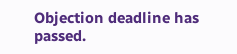Objection deadline has passed.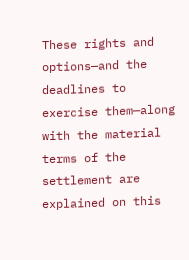These rights and options—and the deadlines to exercise them—along with the material terms of the settlement are explained on this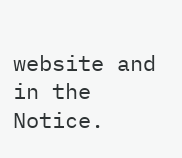website and in the Notice.